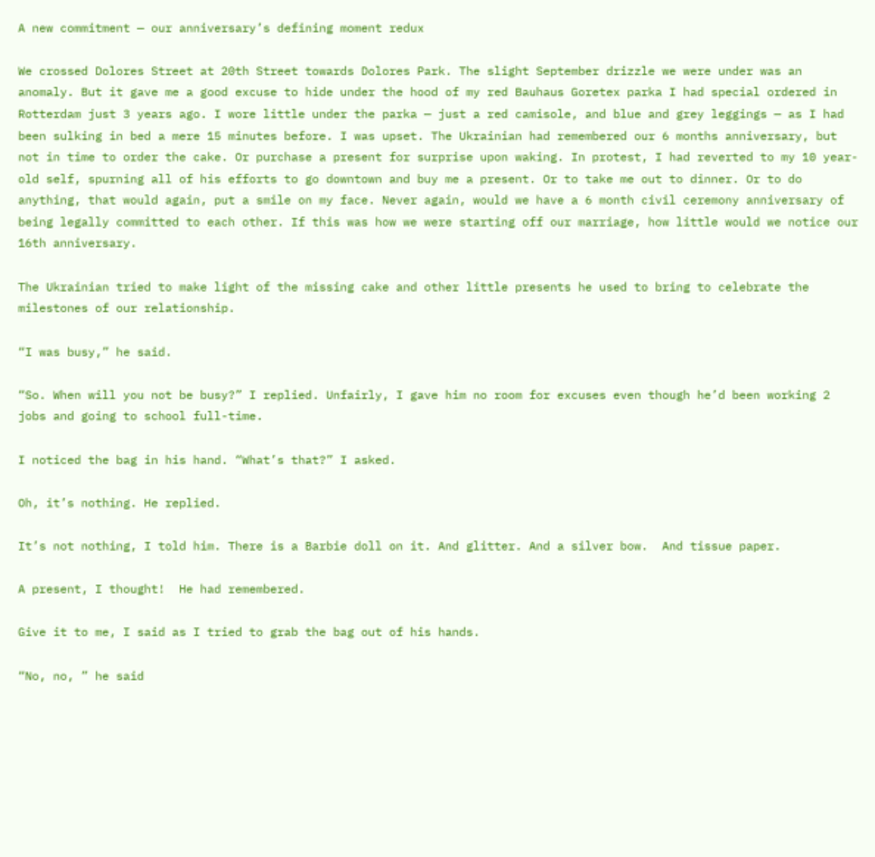A new commitment — our anniversary’s defining moment redux

We crossed Dolores Street at 20th Street towards Dolores Park. The slight September drizzle we were under was an anomaly. But it gave me a good excuse to hide under the hood of my red Bauhaus Goretex parka I had special ordered in Rotterdam just 3 years ago. I wore little under the parka — just a red camisole, and blue and grey leggings — as I had been sulking in bed a mere 15 minutes before. I was upset. The Ukrainian had remembered our 6 months anniversary, but not in time to order the cake. Or purchase a present for surprise upon waking. In protest, I had reverted to my 10 year-old self, spurning all of his efforts to go downtown and buy me a present. Or to take me out to dinner. Or to do anything, that would again, put a smile on my face. Never again, would we have a 6 month civil ceremony anniversary of being legally committed to each other. If this was how we were starting off our marriage, how little would we notice our 16th anniversary.

The Ukrainian tried to make light of the missing cake and other little presents he used to bring to celebrate the milestones of our relationship.

“I was busy,” he said.

“So. When will you not be busy?” I replied. Unfairly, I gave him no room for excuses even though he’d been working 2 jobs and going to school full-time.

I noticed the bag in his hand. “What’s that?” I asked.

Oh, it’s nothing. He replied.

It’s not nothing, I told him. There is a Barbie doll on it. And glitter. And a silver bow.  And tissue paper.

A present, I thought!  He had remembered.

Give it to me, I said as I tried to grab the bag out of his hands.

“No, no, ” he said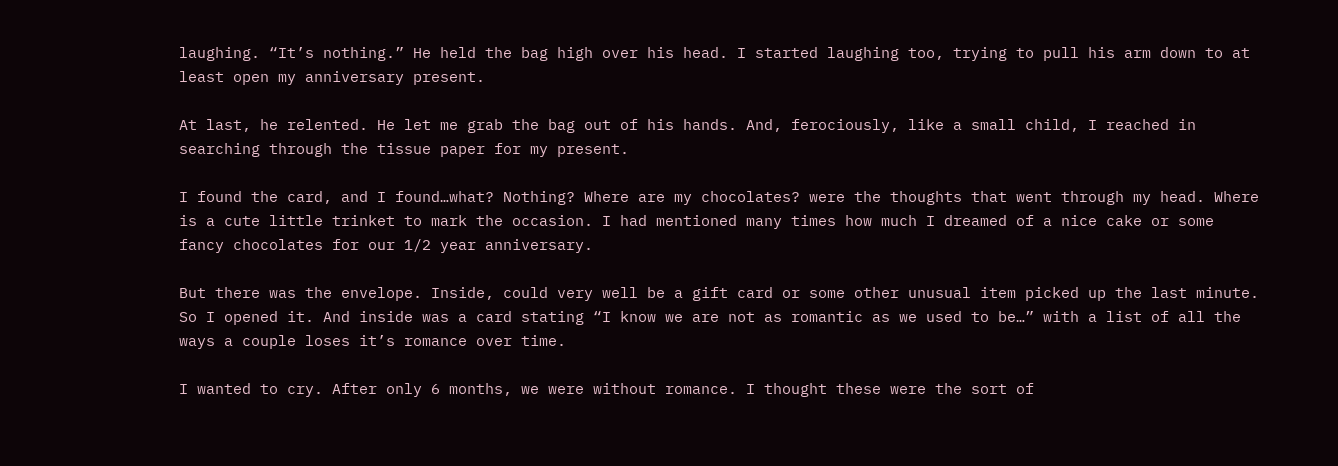laughing. “It’s nothing.” He held the bag high over his head. I started laughing too, trying to pull his arm down to at least open my anniversary present.

At last, he relented. He let me grab the bag out of his hands. And, ferociously, like a small child, I reached in searching through the tissue paper for my present.

I found the card, and I found…what? Nothing? Where are my chocolates? were the thoughts that went through my head. Where is a cute little trinket to mark the occasion. I had mentioned many times how much I dreamed of a nice cake or some fancy chocolates for our 1/2 year anniversary.

But there was the envelope. Inside, could very well be a gift card or some other unusual item picked up the last minute. So I opened it. And inside was a card stating “I know we are not as romantic as we used to be…” with a list of all the ways a couple loses it’s romance over time.

I wanted to cry. After only 6 months, we were without romance. I thought these were the sort of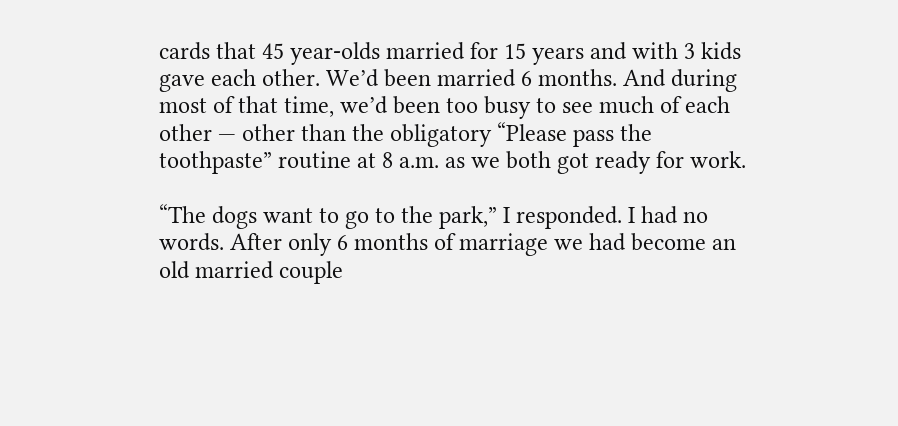cards that 45 year-olds married for 15 years and with 3 kids gave each other. We’d been married 6 months. And during most of that time, we’d been too busy to see much of each other — other than the obligatory “Please pass the toothpaste” routine at 8 a.m. as we both got ready for work.

“The dogs want to go to the park,” I responded. I had no words. After only 6 months of marriage we had become an old married couple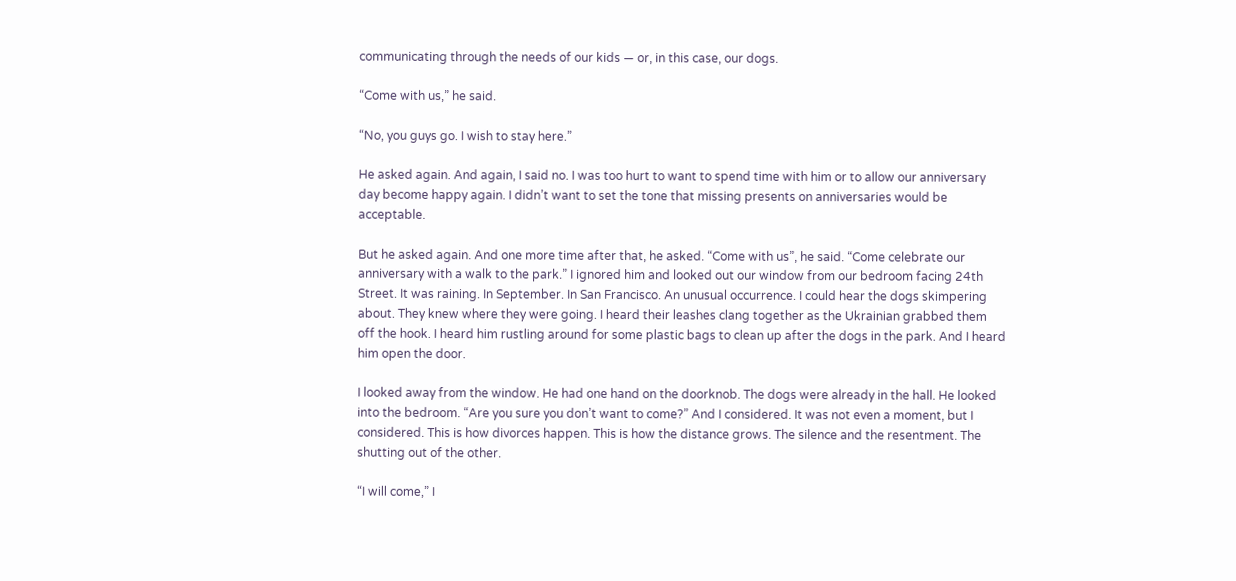communicating through the needs of our kids — or, in this case, our dogs.

“Come with us,” he said.

“No, you guys go. I wish to stay here.”

He asked again. And again, I said no. I was too hurt to want to spend time with him or to allow our anniversary day become happy again. I didn’t want to set the tone that missing presents on anniversaries would be acceptable.

But he asked again. And one more time after that, he asked. “Come with us”, he said. “Come celebrate our anniversary with a walk to the park.” I ignored him and looked out our window from our bedroom facing 24th Street. It was raining. In September. In San Francisco. An unusual occurrence. I could hear the dogs skimpering about. They knew where they were going. I heard their leashes clang together as the Ukrainian grabbed them off the hook. I heard him rustling around for some plastic bags to clean up after the dogs in the park. And I heard him open the door.

I looked away from the window. He had one hand on the doorknob. The dogs were already in the hall. He looked into the bedroom. “Are you sure you don’t want to come?” And I considered. It was not even a moment, but I considered. This is how divorces happen. This is how the distance grows. The silence and the resentment. The shutting out of the other.

“I will come,” I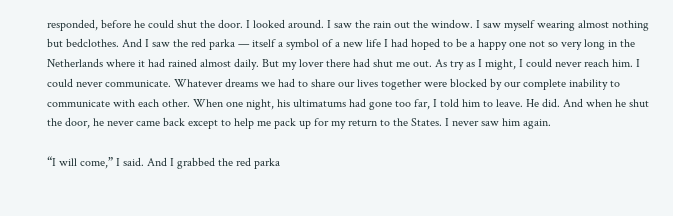responded, before he could shut the door. I looked around. I saw the rain out the window. I saw myself wearing almost nothing but bedclothes. And I saw the red parka — itself a symbol of a new life I had hoped to be a happy one not so very long in the Netherlands where it had rained almost daily. But my lover there had shut me out. As try as I might, I could never reach him. I could never communicate. Whatever dreams we had to share our lives together were blocked by our complete inability to communicate with each other. When one night, his ultimatums had gone too far, I told him to leave. He did. And when he shut the door, he never came back except to help me pack up for my return to the States. I never saw him again.

“I will come,” I said. And I grabbed the red parka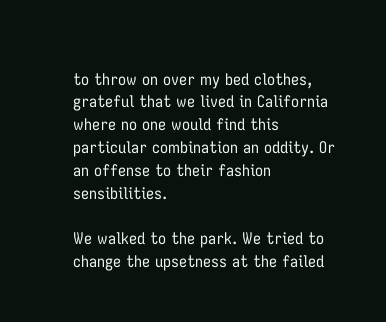to throw on over my bed clothes, grateful that we lived in California where no one would find this particular combination an oddity. Or an offense to their fashion sensibilities.

We walked to the park. We tried to change the upsetness at the failed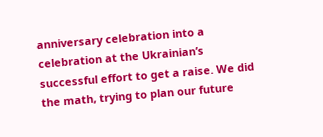anniversary celebration into a celebration at the Ukrainian’s successful effort to get a raise. We did the math, trying to plan our future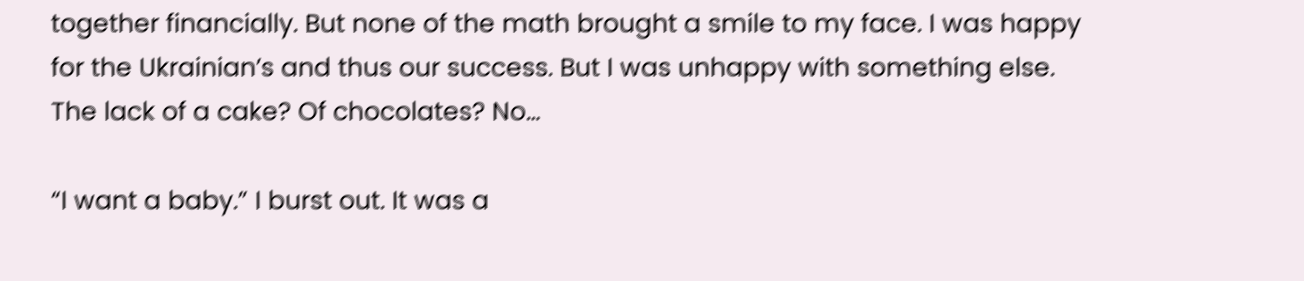together financially. But none of the math brought a smile to my face. I was happy for the Ukrainian’s and thus our success. But I was unhappy with something else. The lack of a cake? Of chocolates? No…

“I want a baby.” I burst out. It was a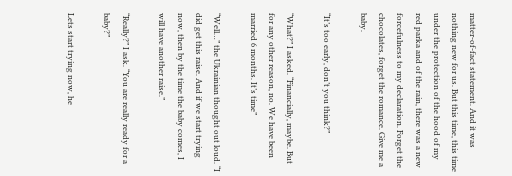matter-of-fact statement. And it was nothing new for us. But this time, this time under the protection of the hood of my red parka and of the rain, there was a new forcefulness to my declaration. Forget the chocolates, forget the romance. Give me a baby.

“It’s too early, don’t you think?”

“What?” I asked. “Financially, maybe. But for any other reason, no. We have been married 6 months. It’s time”

“Well…” the Ukrainian thought out loud. “I did get this raise. And if we start trying now, then by the time the baby comes, I will have another raise.”

“Really?” I ask. “You are really ready for a baby?”

Lets start trying now, he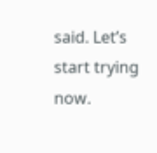said. Let’s start trying now.